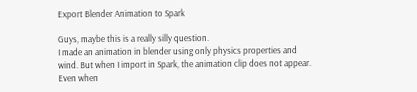Export Blender Animation to Spark

Guys, maybe this is a really silly question.
I made an animation in blender using only physics properties and wind. But when I import in Spark, the animation clip does not appear. Even when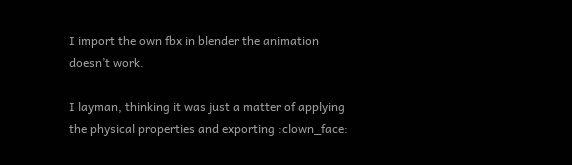I import the own fbx in blender the animation doesn’t work.

I layman, thinking it was just a matter of applying the physical properties and exporting :clown_face: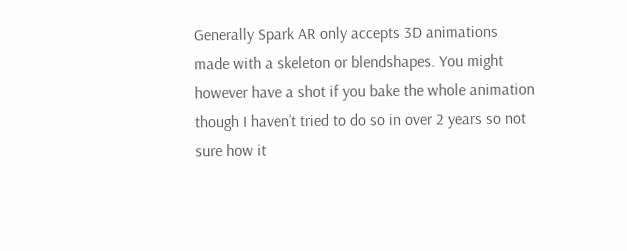Generally Spark AR only accepts 3D animations made with a skeleton or blendshapes. You might however have a shot if you bake the whole animation though I haven’t tried to do so in over 2 years so not sure how it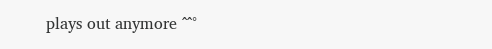plays out anymore ^^°